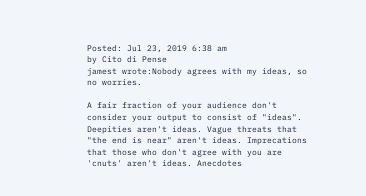Posted: Jul 23, 2019 6:38 am
by Cito di Pense
jamest wrote:Nobody agrees with my ideas, so no worries.

A fair fraction of your audience don't consider your output to consist of "ideas". Deepities aren't ideas. Vague threats that "the end is near" aren't ideas. Imprecations that those who don't agree with you are 'cnuts' aren't ideas. Anecdotes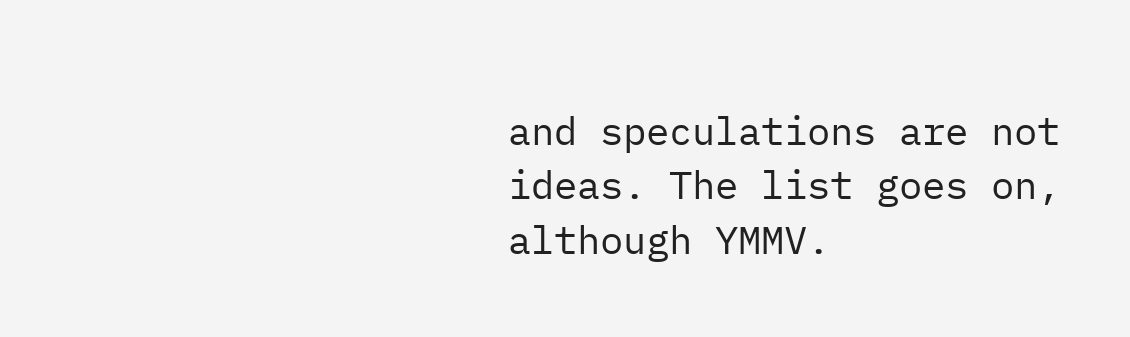and speculations are not ideas. The list goes on, although YMMV.